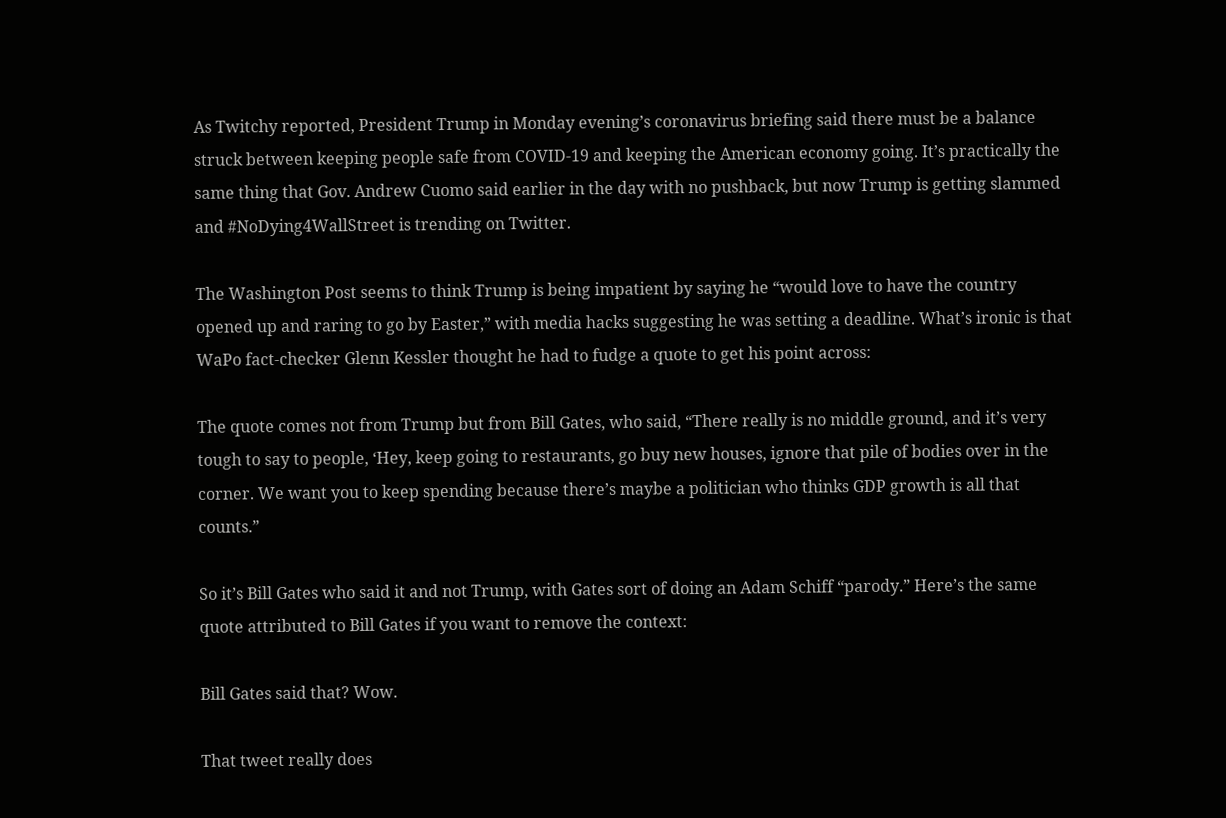As Twitchy reported, President Trump in Monday evening’s coronavirus briefing said there must be a balance struck between keeping people safe from COVID-19 and keeping the American economy going. It’s practically the same thing that Gov. Andrew Cuomo said earlier in the day with no pushback, but now Trump is getting slammed and #NoDying4WallStreet is trending on Twitter.

The Washington Post seems to think Trump is being impatient by saying he “would love to have the country opened up and raring to go by Easter,” with media hacks suggesting he was setting a deadline. What’s ironic is that WaPo fact-checker Glenn Kessler thought he had to fudge a quote to get his point across:

The quote comes not from Trump but from Bill Gates, who said, “There really is no middle ground, and it’s very tough to say to people, ‘Hey, keep going to restaurants, go buy new houses, ignore that pile of bodies over in the corner. We want you to keep spending because there’s maybe a politician who thinks GDP growth is all that counts.”

So it’s Bill Gates who said it and not Trump, with Gates sort of doing an Adam Schiff “parody.” Here’s the same quote attributed to Bill Gates if you want to remove the context:

Bill Gates said that? Wow.

That tweet really does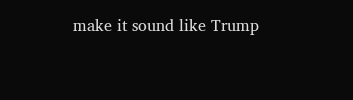make it sound like Trump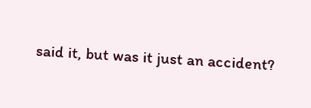said it, but was it just an accident?